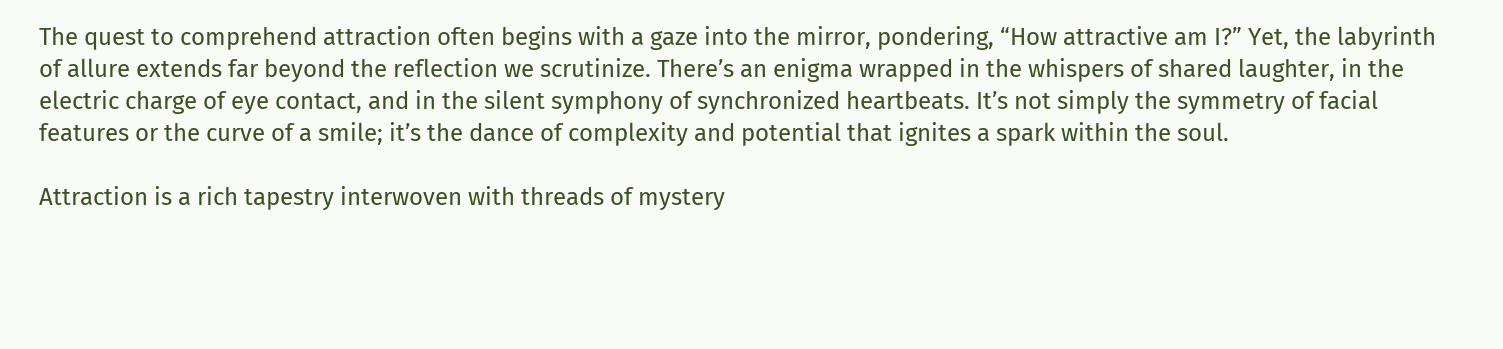The quest to comprehend attraction often begins with a gaze into the mirror, pondering, “How attractive am I?” Yet, the labyrinth of allure extends far beyond the reflection we scrutinize. There’s an enigma wrapped in the whispers of shared laughter, in the electric charge of eye contact, and in the silent symphony of synchronized heartbeats. It’s not simply the symmetry of facial features or the curve of a smile; it’s the dance of complexity and potential that ignites a spark within the soul.

Attraction is a rich tapestry interwoven with threads of mystery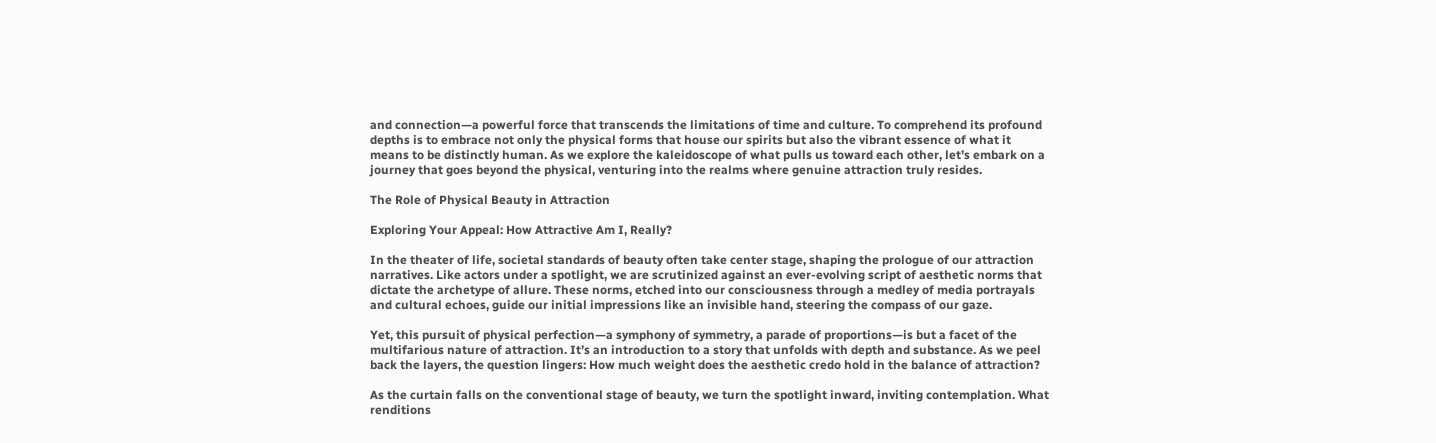and connection—a powerful force that transcends the limitations of time and culture. To comprehend its profound depths is to embrace not only the physical forms that house our spirits but also the vibrant essence of what it means to be distinctly human. As we explore the kaleidoscope of what pulls us toward each other, let’s embark on a journey that goes beyond the physical, venturing into the realms where genuine attraction truly resides.

The Role of Physical Beauty in Attraction

Exploring Your Appeal: How Attractive Am I, Really?

In the theater of life, societal standards of beauty often take center stage, shaping the prologue of our attraction narratives. Like actors under a spotlight, we are scrutinized against an ever-evolving script of aesthetic norms that dictate the archetype of allure. These norms, etched into our consciousness through a medley of media portrayals and cultural echoes, guide our initial impressions like an invisible hand, steering the compass of our gaze.

Yet, this pursuit of physical perfection—a symphony of symmetry, a parade of proportions—is but a facet of the multifarious nature of attraction. It’s an introduction to a story that unfolds with depth and substance. As we peel back the layers, the question lingers: How much weight does the aesthetic credo hold in the balance of attraction?

As the curtain falls on the conventional stage of beauty, we turn the spotlight inward, inviting contemplation. What renditions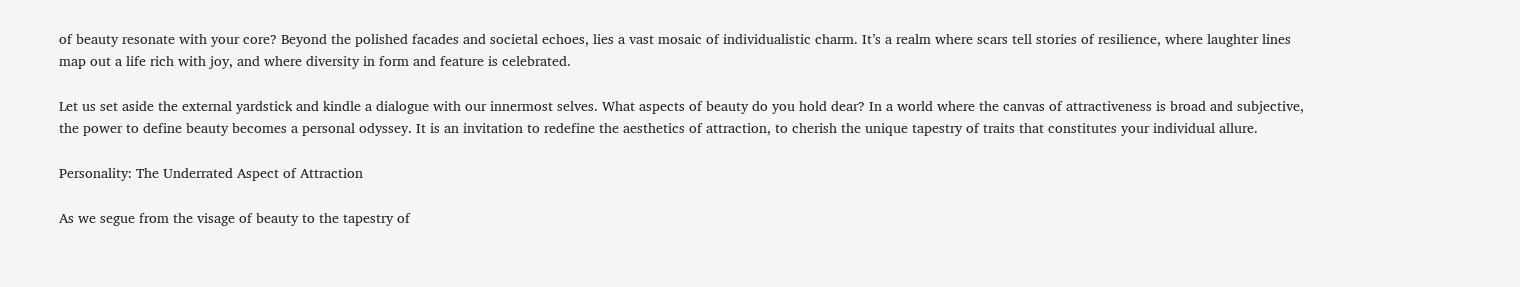of beauty resonate with your core? Beyond the polished facades and societal echoes, lies a vast mosaic of individualistic charm. It’s a realm where scars tell stories of resilience, where laughter lines map out a life rich with joy, and where diversity in form and feature is celebrated.

Let us set aside the external yardstick and kindle a dialogue with our innermost selves. What aspects of beauty do you hold dear? In a world where the canvas of attractiveness is broad and subjective, the power to define beauty becomes a personal odyssey. It is an invitation to redefine the aesthetics of attraction, to cherish the unique tapestry of traits that constitutes your individual allure.

Personality: The Underrated Aspect of Attraction

As we segue from the visage of beauty to the tapestry of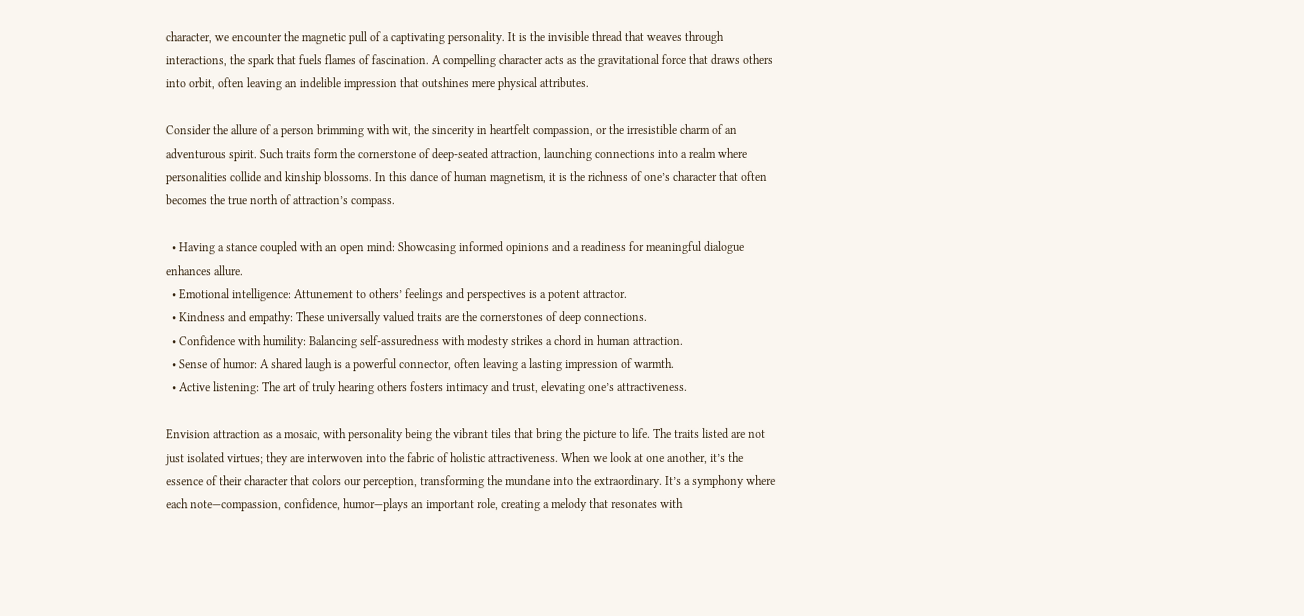character, we encounter the magnetic pull of a captivating personality. It is the invisible thread that weaves through interactions, the spark that fuels flames of fascination. A compelling character acts as the gravitational force that draws others into orbit, often leaving an indelible impression that outshines mere physical attributes.

Consider the allure of a person brimming with wit, the sincerity in heartfelt compassion, or the irresistible charm of an adventurous spirit. Such traits form the cornerstone of deep-seated attraction, launching connections into a realm where personalities collide and kinship blossoms. In this dance of human magnetism, it is the richness of one’s character that often becomes the true north of attraction’s compass.

  • Having a stance coupled with an open mind: Showcasing informed opinions and a readiness for meaningful dialogue enhances allure.
  • Emotional intelligence: Attunement to others’ feelings and perspectives is a potent attractor.
  • Kindness and empathy: These universally valued traits are the cornerstones of deep connections.
  • Confidence with humility: Balancing self-assuredness with modesty strikes a chord in human attraction.
  • Sense of humor: A shared laugh is a powerful connector, often leaving a lasting impression of warmth.
  • Active listening: The art of truly hearing others fosters intimacy and trust, elevating one’s attractiveness.

Envision attraction as a mosaic, with personality being the vibrant tiles that bring the picture to life. The traits listed are not just isolated virtues; they are interwoven into the fabric of holistic attractiveness. When we look at one another, it’s the essence of their character that colors our perception, transforming the mundane into the extraordinary. It’s a symphony where each note—compassion, confidence, humor—plays an important role, creating a melody that resonates with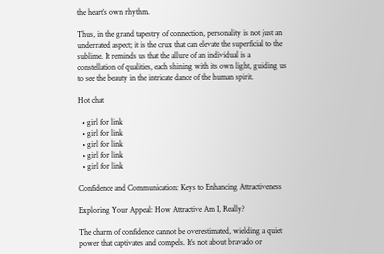the heart’s own rhythm.

Thus, in the grand tapestry of connection, personality is not just an underrated aspect; it is the crux that can elevate the superficial to the sublime. It reminds us that the allure of an individual is a constellation of qualities, each shining with its own light, guiding us to see the beauty in the intricate dance of the human spirit.

Hot chat

  • girl for link
  • girl for link
  • girl for link
  • girl for link
  • girl for link

Confidence and Communication: Keys to Enhancing Attractiveness

Exploring Your Appeal: How Attractive Am I, Really?

The charm of confidence cannot be overestimated, wielding a quiet power that captivates and compels. It’s not about bravado or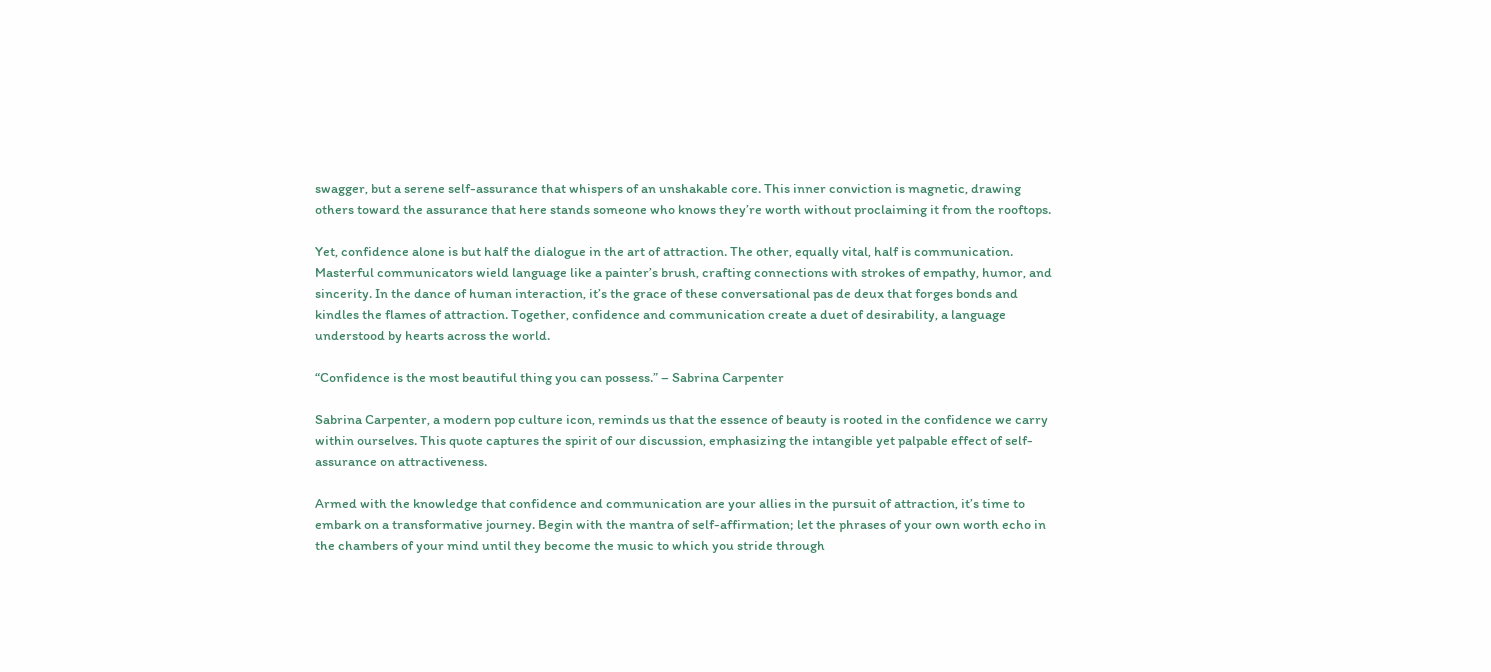swagger, but a serene self-assurance that whispers of an unshakable core. This inner conviction is magnetic, drawing others toward the assurance that here stands someone who knows they’re worth without proclaiming it from the rooftops.

Yet, confidence alone is but half the dialogue in the art of attraction. The other, equally vital, half is communication. Masterful communicators wield language like a painter’s brush, crafting connections with strokes of empathy, humor, and sincerity. In the dance of human interaction, it’s the grace of these conversational pas de deux that forges bonds and kindles the flames of attraction. Together, confidence and communication create a duet of desirability, a language understood by hearts across the world.

“Confidence is the most beautiful thing you can possess.” – Sabrina Carpenter

Sabrina Carpenter, a modern pop culture icon, reminds us that the essence of beauty is rooted in the confidence we carry within ourselves. This quote captures the spirit of our discussion, emphasizing the intangible yet palpable effect of self-assurance on attractiveness.

Armed with the knowledge that confidence and communication are your allies in the pursuit of attraction, it’s time to embark on a transformative journey. Begin with the mantra of self-affirmation; let the phrases of your own worth echo in the chambers of your mind until they become the music to which you stride through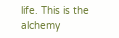life. This is the alchemy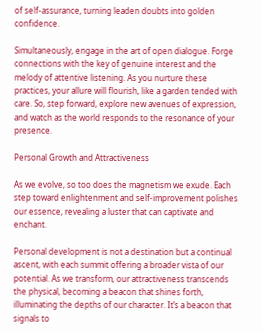of self-assurance, turning leaden doubts into golden confidence.

Simultaneously, engage in the art of open dialogue. Forge connections with the key of genuine interest and the melody of attentive listening. As you nurture these practices, your allure will flourish, like a garden tended with care. So, step forward, explore new avenues of expression, and watch as the world responds to the resonance of your presence.

Personal Growth and Attractiveness

As we evolve, so too does the magnetism we exude. Each step toward enlightenment and self-improvement polishes our essence, revealing a luster that can captivate and enchant.

Personal development is not a destination but a continual ascent, with each summit offering a broader vista of our potential. As we transform, our attractiveness transcends the physical, becoming a beacon that shines forth, illuminating the depths of our character. It’s a beacon that signals to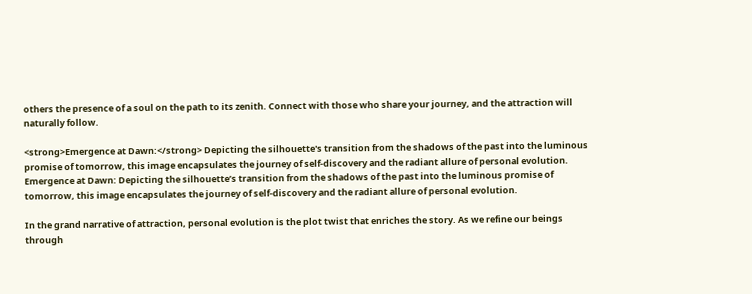others the presence of a soul on the path to its zenith. Connect with those who share your journey, and the attraction will naturally follow.

<strong>Emergence at Dawn:</strong> Depicting the silhouette's transition from the shadows of the past into the luminous promise of tomorrow, this image encapsulates the journey of self-discovery and the radiant allure of personal evolution.
Emergence at Dawn: Depicting the silhouette’s transition from the shadows of the past into the luminous promise of tomorrow, this image encapsulates the journey of self-discovery and the radiant allure of personal evolution.

In the grand narrative of attraction, personal evolution is the plot twist that enriches the story. As we refine our beings through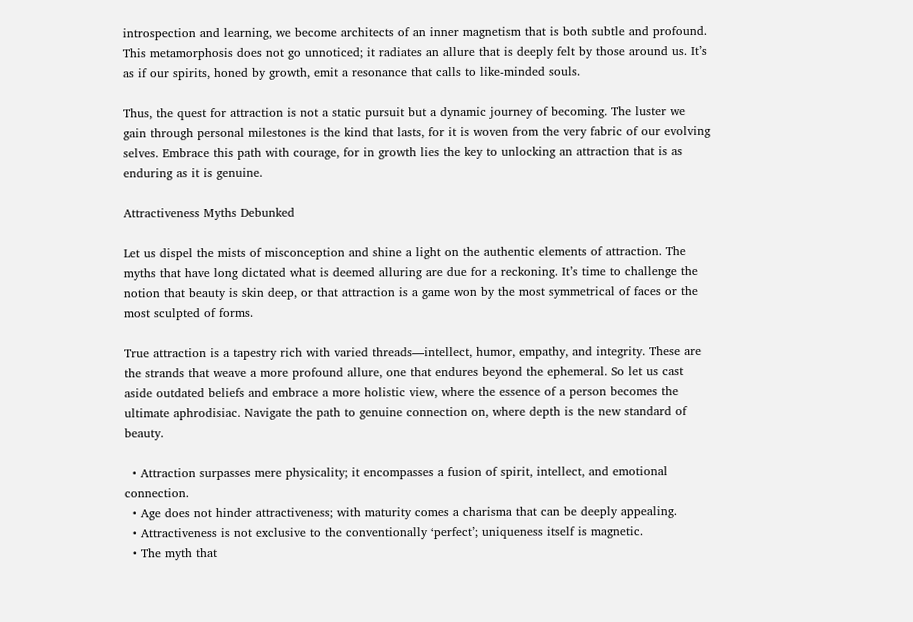introspection and learning, we become architects of an inner magnetism that is both subtle and profound. This metamorphosis does not go unnoticed; it radiates an allure that is deeply felt by those around us. It’s as if our spirits, honed by growth, emit a resonance that calls to like-minded souls.

Thus, the quest for attraction is not a static pursuit but a dynamic journey of becoming. The luster we gain through personal milestones is the kind that lasts, for it is woven from the very fabric of our evolving selves. Embrace this path with courage, for in growth lies the key to unlocking an attraction that is as enduring as it is genuine.

Attractiveness Myths Debunked

Let us dispel the mists of misconception and shine a light on the authentic elements of attraction. The myths that have long dictated what is deemed alluring are due for a reckoning. It’s time to challenge the notion that beauty is skin deep, or that attraction is a game won by the most symmetrical of faces or the most sculpted of forms.

True attraction is a tapestry rich with varied threads—intellect, humor, empathy, and integrity. These are the strands that weave a more profound allure, one that endures beyond the ephemeral. So let us cast aside outdated beliefs and embrace a more holistic view, where the essence of a person becomes the ultimate aphrodisiac. Navigate the path to genuine connection on, where depth is the new standard of beauty.

  • Attraction surpasses mere physicality; it encompasses a fusion of spirit, intellect, and emotional connection.
  • Age does not hinder attractiveness; with maturity comes a charisma that can be deeply appealing.
  • Attractiveness is not exclusive to the conventionally ‘perfect’; uniqueness itself is magnetic.
  • The myth that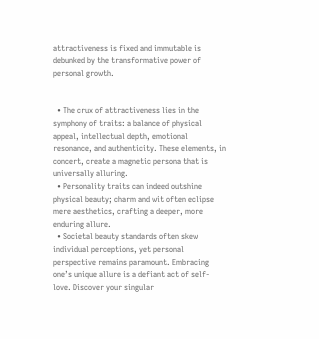attractiveness is fixed and immutable is debunked by the transformative power of personal growth.


  • The crux of attractiveness lies in the symphony of traits: a balance of physical appeal, intellectual depth, emotional resonance, and authenticity. These elements, in concert, create a magnetic persona that is universally alluring.
  • Personality traits can indeed outshine physical beauty; charm and wit often eclipse mere aesthetics, crafting a deeper, more enduring allure.
  • Societal beauty standards often skew individual perceptions, yet personal perspective remains paramount. Embracing one’s unique allure is a defiant act of self-love. Discover your singular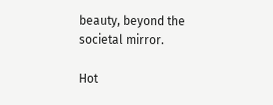beauty, beyond the societal mirror.

Hot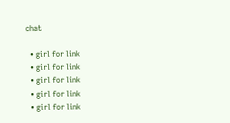chat

  • girl for link
  • girl for link
  • girl for link
  • girl for link
  • girl for link